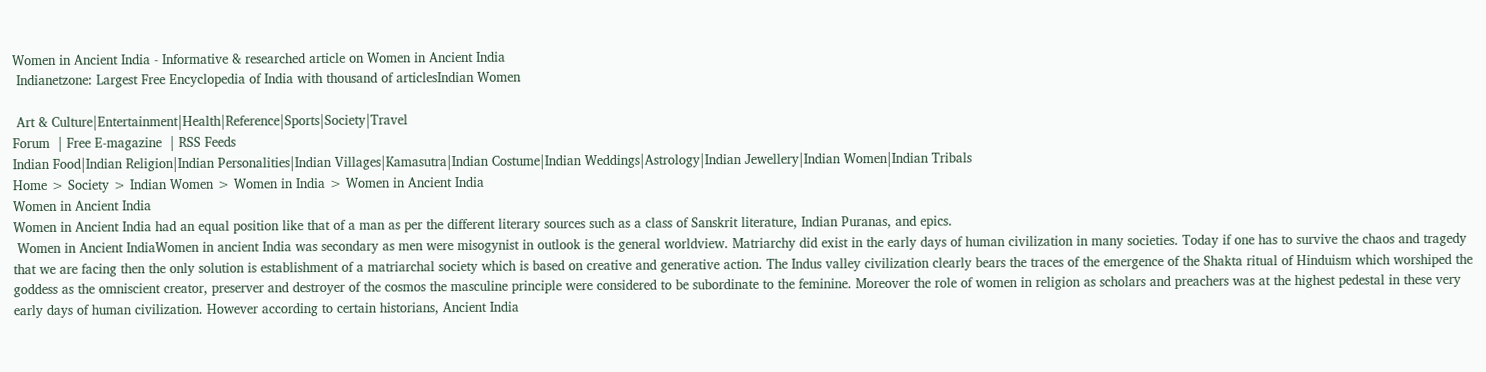Women in Ancient India - Informative & researched article on Women in Ancient India
 Indianetzone: Largest Free Encyclopedia of India with thousand of articlesIndian Women

 Art & Culture|Entertainment|Health|Reference|Sports|Society|Travel
Forum  | Free E-magazine  | RSS Feeds
Indian Food|Indian Religion|Indian Personalities|Indian Villages|Kamasutra|Indian Costume|Indian Weddings|Astrology|Indian Jewellery|Indian Women|Indian Tribals
Home > Society > Indian Women > Women in India > Women in Ancient India
Women in Ancient India
Women in Ancient India had an equal position like that of a man as per the different literary sources such as a class of Sanskrit literature, Indian Puranas, and epics.
 Women in Ancient IndiaWomen in ancient India was secondary as men were misogynist in outlook is the general worldview. Matriarchy did exist in the early days of human civilization in many societies. Today if one has to survive the chaos and tragedy that we are facing then the only solution is establishment of a matriarchal society which is based on creative and generative action. The Indus valley civilization clearly bears the traces of the emergence of the Shakta ritual of Hinduism which worshiped the goddess as the omniscient creator, preserver and destroyer of the cosmos the masculine principle were considered to be subordinate to the feminine. Moreover the role of women in religion as scholars and preachers was at the highest pedestal in these very early days of human civilization. However according to certain historians, Ancient India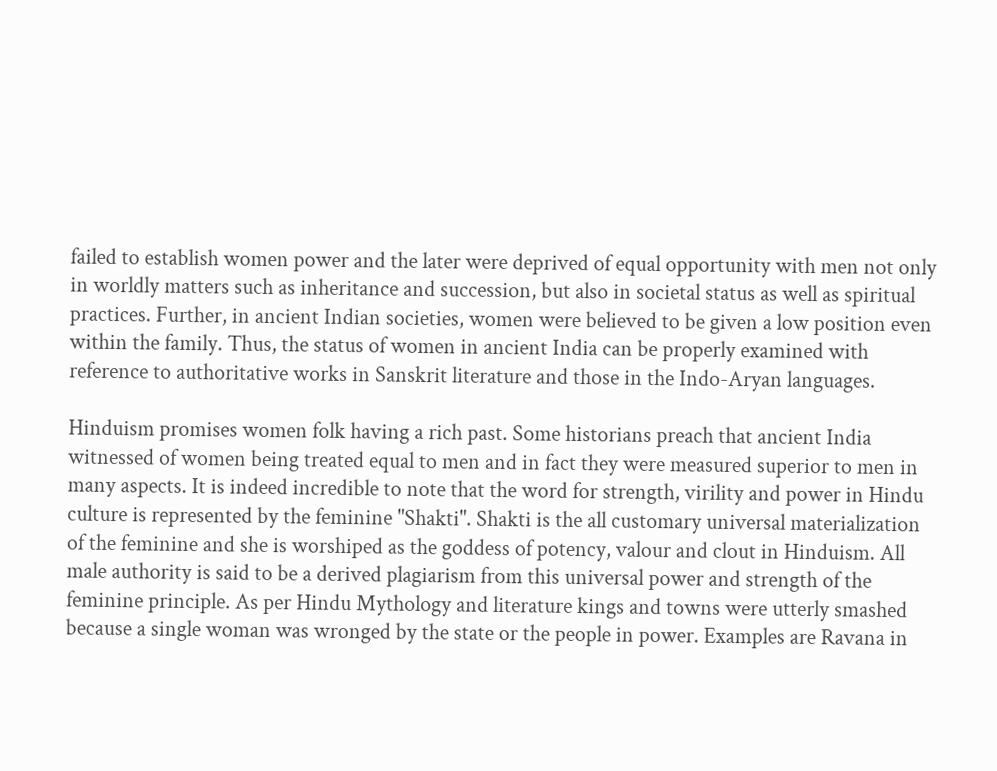failed to establish women power and the later were deprived of equal opportunity with men not only in worldly matters such as inheritance and succession, but also in societal status as well as spiritual practices. Further, in ancient Indian societies, women were believed to be given a low position even within the family. Thus, the status of women in ancient India can be properly examined with reference to authoritative works in Sanskrit literature and those in the Indo-Aryan languages.

Hinduism promises women folk having a rich past. Some historians preach that ancient India witnessed of women being treated equal to men and in fact they were measured superior to men in many aspects. It is indeed incredible to note that the word for strength, virility and power in Hindu culture is represented by the feminine "Shakti". Shakti is the all customary universal materialization of the feminine and she is worshiped as the goddess of potency, valour and clout in Hinduism. All male authority is said to be a derived plagiarism from this universal power and strength of the feminine principle. As per Hindu Mythology and literature kings and towns were utterly smashed because a single woman was wronged by the state or the people in power. Examples are Ravana in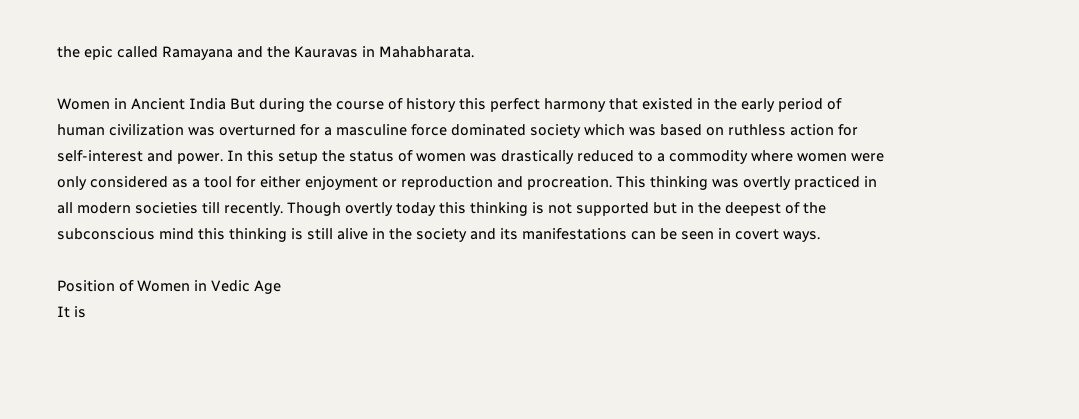the epic called Ramayana and the Kauravas in Mahabharata.

Women in Ancient India But during the course of history this perfect harmony that existed in the early period of human civilization was overturned for a masculine force dominated society which was based on ruthless action for self-interest and power. In this setup the status of women was drastically reduced to a commodity where women were only considered as a tool for either enjoyment or reproduction and procreation. This thinking was overtly practiced in all modern societies till recently. Though overtly today this thinking is not supported but in the deepest of the subconscious mind this thinking is still alive in the society and its manifestations can be seen in covert ways.

Position of Women in Vedic Age
It is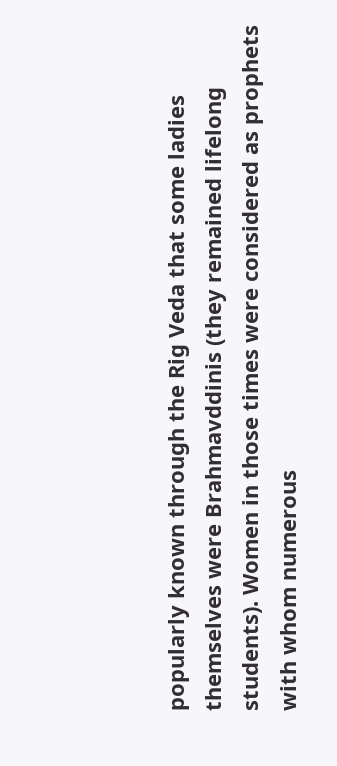popularly known through the Rig Veda that some ladies themselves were Brahmavddinis (they remained lifelong students). Women in those times were considered as prophets with whom numerous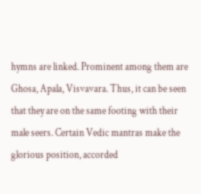hymns are linked. Prominent among them are Ghosa, Apala, Visvavara. Thus, it can be seen that they are on the same footing with their male seers. Certain Vedic mantras make the glorious position, accorded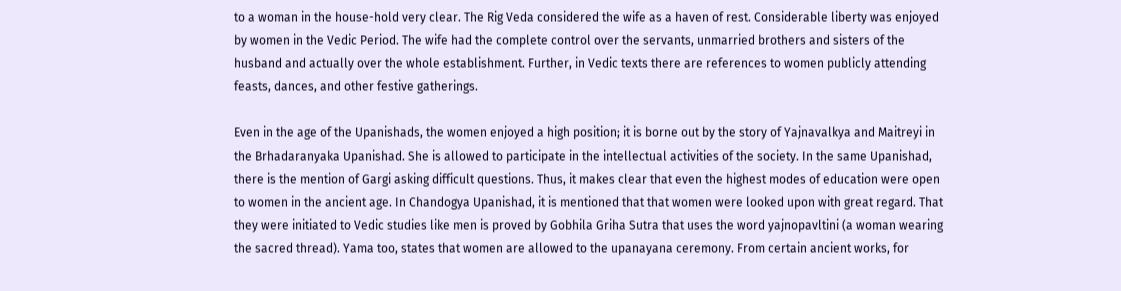to a woman in the house-hold very clear. The Rig Veda considered the wife as a haven of rest. Considerable liberty was enjoyed by women in the Vedic Period. The wife had the complete control over the servants, unmarried brothers and sisters of the husband and actually over the whole establishment. Further, in Vedic texts there are references to women publicly attending feasts, dances, and other festive gatherings.

Even in the age of the Upanishads, the women enjoyed a high position; it is borne out by the story of Yajnavalkya and Maitreyi in the Brhadaranyaka Upanishad. She is allowed to participate in the intellectual activities of the society. In the same Upanishad, there is the mention of Gargi asking difficult questions. Thus, it makes clear that even the highest modes of education were open to women in the ancient age. In Chandogya Upanishad, it is mentioned that that women were looked upon with great regard. That they were initiated to Vedic studies like men is proved by Gobhila Griha Sutra that uses the word yajnopavltini (a woman wearing the sacred thread). Yama too, states that women are allowed to the upanayana ceremony. From certain ancient works, for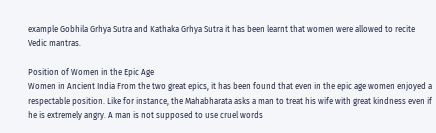example Gobhila Grhya Sutra and Kathaka Grhya Sutra it has been learnt that women were allowed to recite Vedic mantras.

Position of Women in the Epic Age
Women in Ancient India From the two great epics, it has been found that even in the epic age women enjoyed a respectable position. Like for instance, the Mahabharata asks a man to treat his wife with great kindness even if he is extremely angry. A man is not supposed to use cruel words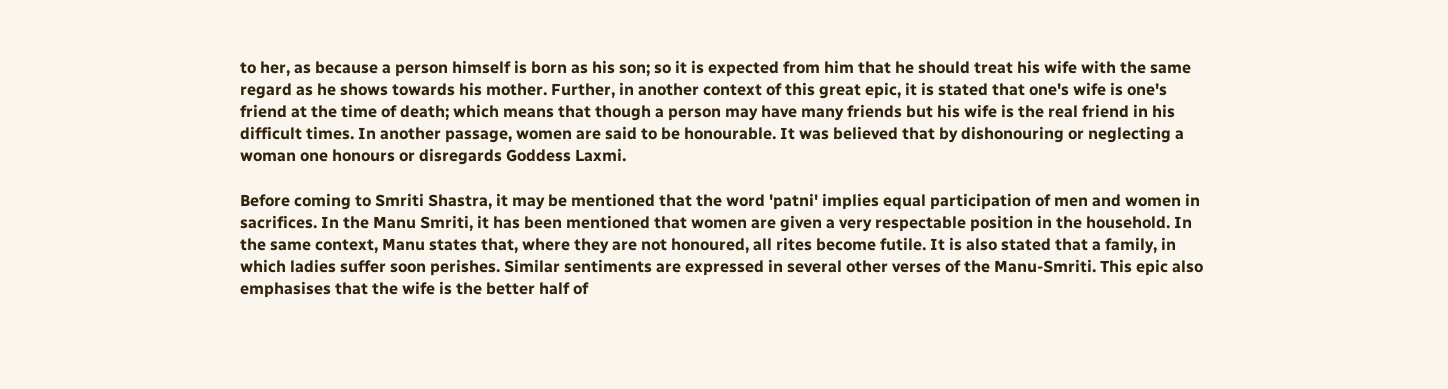to her, as because a person himself is born as his son; so it is expected from him that he should treat his wife with the same regard as he shows towards his mother. Further, in another context of this great epic, it is stated that one's wife is one's friend at the time of death; which means that though a person may have many friends but his wife is the real friend in his difficult times. In another passage, women are said to be honourable. It was believed that by dishonouring or neglecting a woman one honours or disregards Goddess Laxmi.

Before coming to Smriti Shastra, it may be mentioned that the word 'patni' implies equal participation of men and women in sacrifices. In the Manu Smriti, it has been mentioned that women are given a very respectable position in the household. In the same context, Manu states that, where they are not honoured, all rites become futile. It is also stated that a family, in which ladies suffer soon perishes. Similar sentiments are expressed in several other verses of the Manu-Smriti. This epic also emphasises that the wife is the better half of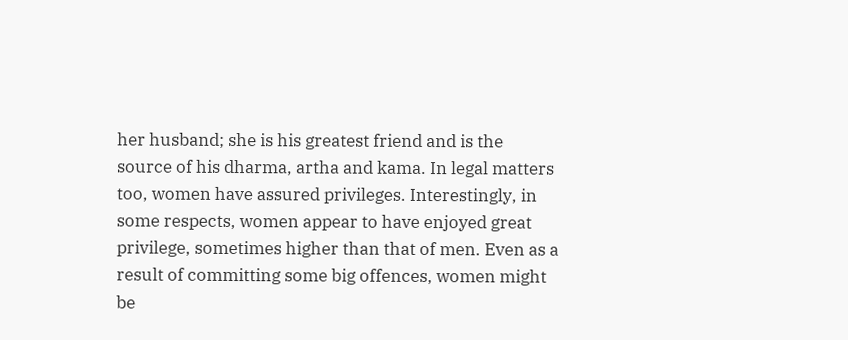her husband; she is his greatest friend and is the source of his dharma, artha and kama. In legal matters too, women have assured privileges. Interestingly, in some respects, women appear to have enjoyed great privilege, sometimes higher than that of men. Even as a result of committing some big offences, women might be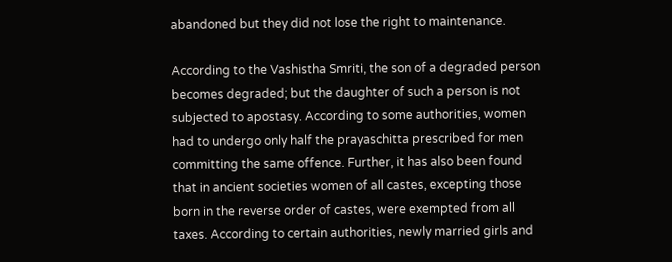abandoned but they did not lose the right to maintenance.

According to the Vashistha Smriti, the son of a degraded person becomes degraded; but the daughter of such a person is not subjected to apostasy. According to some authorities, women had to undergo only half the prayaschitta prescribed for men committing the same offence. Further, it has also been found that in ancient societies women of all castes, excepting those born in the reverse order of castes, were exempted from all taxes. According to certain authorities, newly married girls and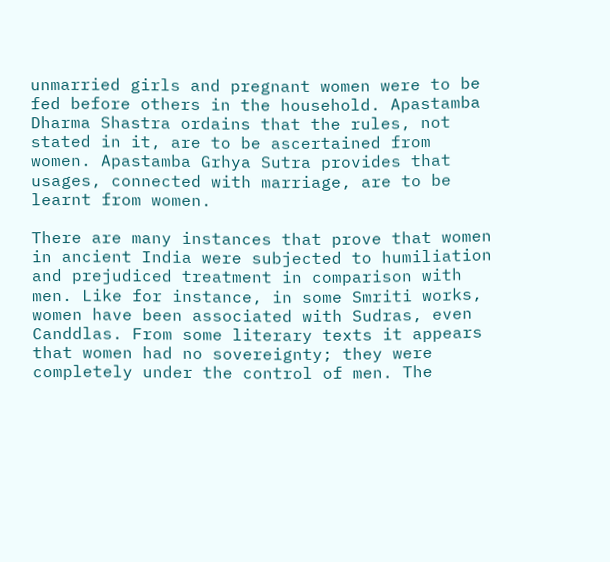unmarried girls and pregnant women were to be fed before others in the household. Apastamba Dharma Shastra ordains that the rules, not stated in it, are to be ascertained from women. Apastamba Grhya Sutra provides that usages, connected with marriage, are to be learnt from women.

There are many instances that prove that women in ancient India were subjected to humiliation and prejudiced treatment in comparison with men. Like for instance, in some Smriti works, women have been associated with Sudras, even Canddlas. From some literary texts it appears that women had no sovereignty; they were completely under the control of men. The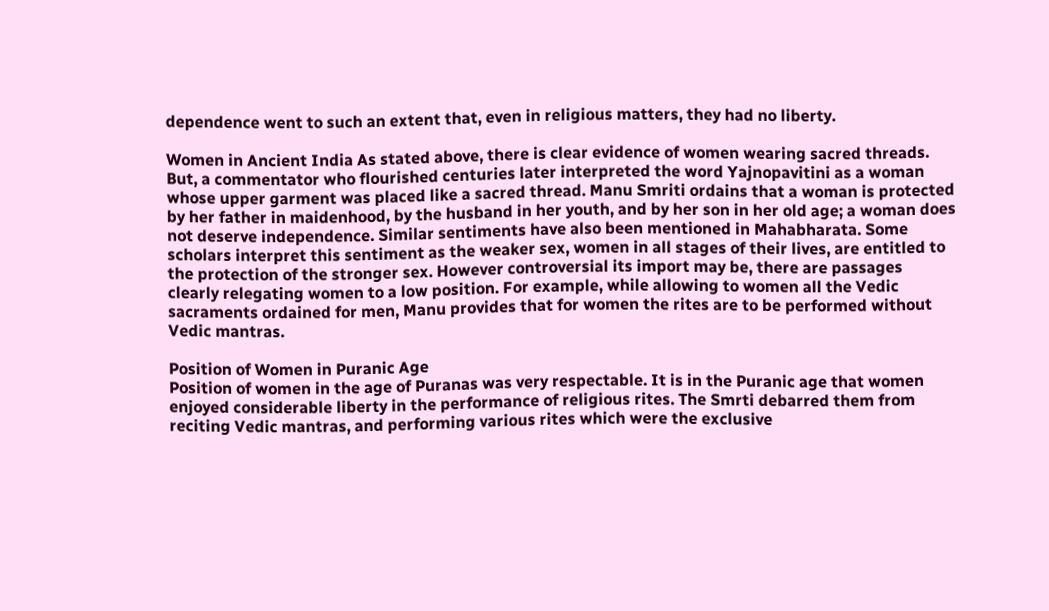dependence went to such an extent that, even in religious matters, they had no liberty.

Women in Ancient India As stated above, there is clear evidence of women wearing sacred threads. But, a commentator who flourished centuries later interpreted the word Yajnopavitini as a woman whose upper garment was placed like a sacred thread. Manu Smriti ordains that a woman is protected by her father in maidenhood, by the husband in her youth, and by her son in her old age; a woman does not deserve independence. Similar sentiments have also been mentioned in Mahabharata. Some scholars interpret this sentiment as the weaker sex, women in all stages of their lives, are entitled to the protection of the stronger sex. However controversial its import may be, there are passages clearly relegating women to a low position. For example, while allowing to women all the Vedic sacraments ordained for men, Manu provides that for women the rites are to be performed without Vedic mantras.

Position of Women in Puranic Age
Position of women in the age of Puranas was very respectable. It is in the Puranic age that women enjoyed considerable liberty in the performance of religious rites. The Smrti debarred them from reciting Vedic mantras, and performing various rites which were the exclusive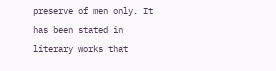preserve of men only. It has been stated in literary works that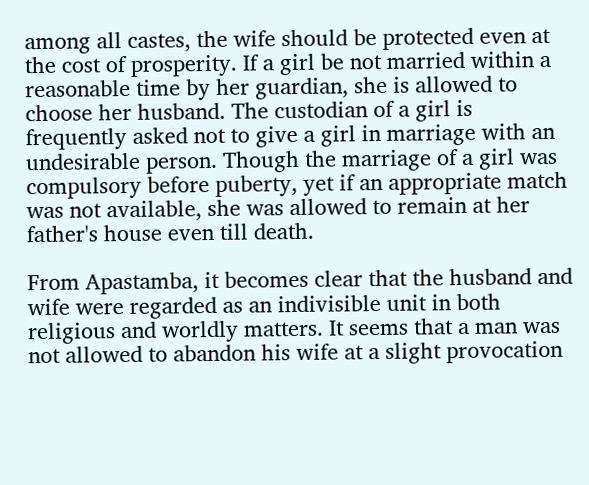among all castes, the wife should be protected even at the cost of prosperity. If a girl be not married within a reasonable time by her guardian, she is allowed to choose her husband. The custodian of a girl is frequently asked not to give a girl in marriage with an undesirable person. Though the marriage of a girl was compulsory before puberty, yet if an appropriate match was not available, she was allowed to remain at her father's house even till death.

From Apastamba, it becomes clear that the husband and wife were regarded as an indivisible unit in both religious and worldly matters. It seems that a man was not allowed to abandon his wife at a slight provocation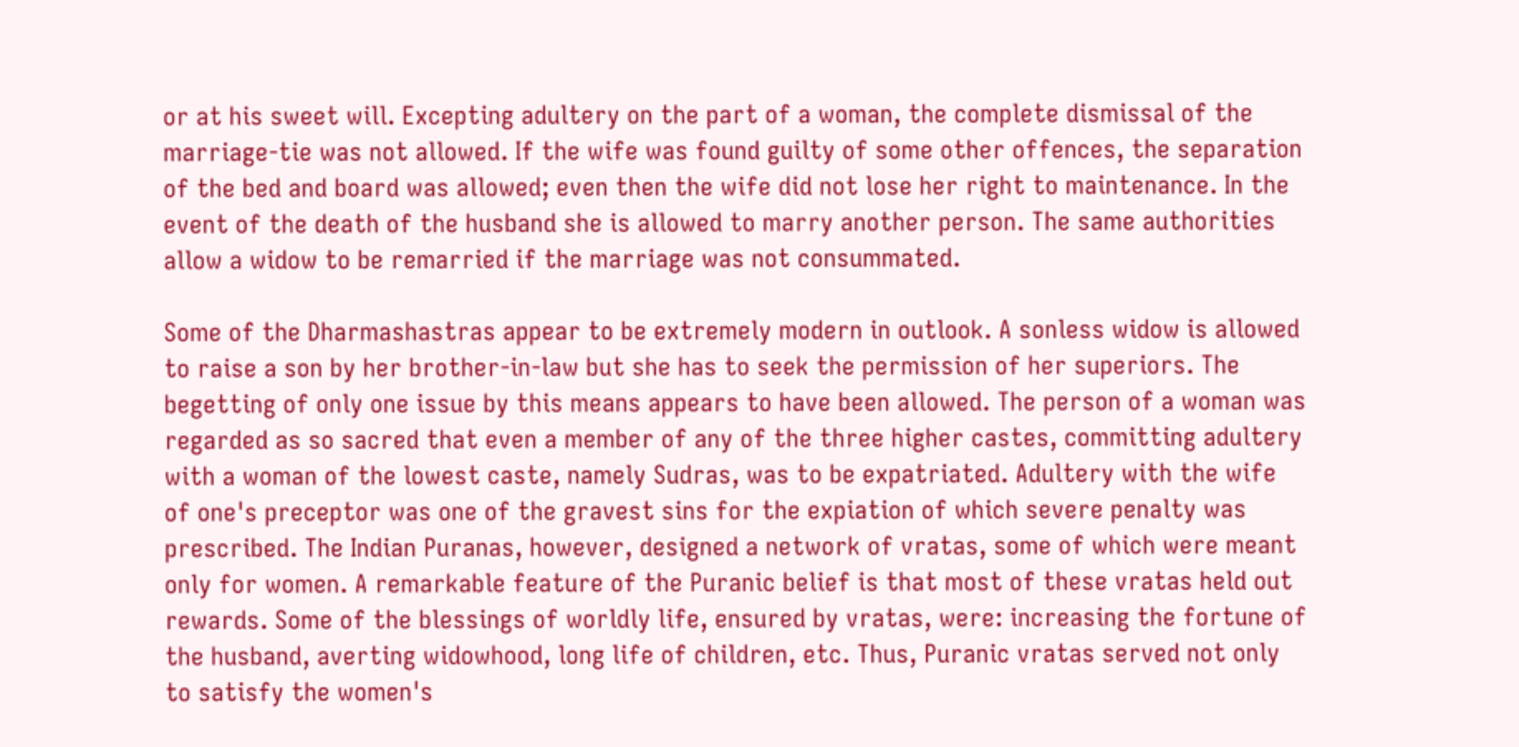or at his sweet will. Excepting adultery on the part of a woman, the complete dismissal of the marriage-tie was not allowed. If the wife was found guilty of some other offences, the separation of the bed and board was allowed; even then the wife did not lose her right to maintenance. In the event of the death of the husband she is allowed to marry another person. The same authorities allow a widow to be remarried if the marriage was not consummated.

Some of the Dharmashastras appear to be extremely modern in outlook. A sonless widow is allowed to raise a son by her brother-in-law but she has to seek the permission of her superiors. The begetting of only one issue by this means appears to have been allowed. The person of a woman was regarded as so sacred that even a member of any of the three higher castes, committing adultery with a woman of the lowest caste, namely Sudras, was to be expatriated. Adultery with the wife of one's preceptor was one of the gravest sins for the expiation of which severe penalty was prescribed. The Indian Puranas, however, designed a network of vratas, some of which were meant only for women. A remarkable feature of the Puranic belief is that most of these vratas held out rewards. Some of the blessings of worldly life, ensured by vratas, were: increasing the fortune of the husband, averting widowhood, long life of children, etc. Thus, Puranic vratas served not only to satisfy the women's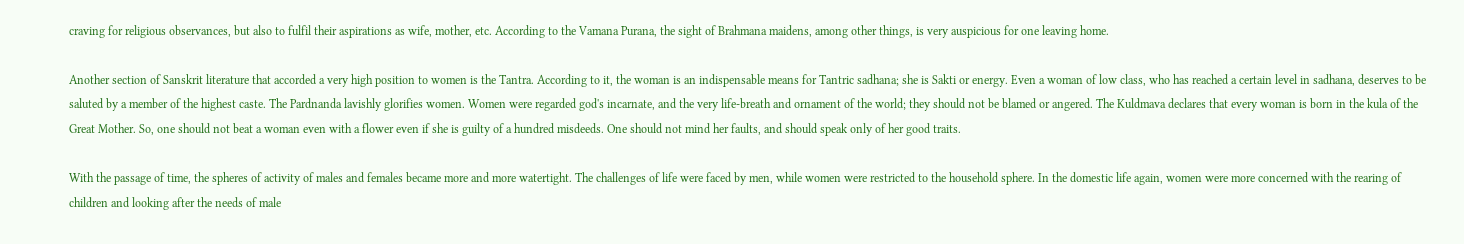craving for religious observances, but also to fulfil their aspirations as wife, mother, etc. According to the Vamana Purana, the sight of Brahmana maidens, among other things, is very auspicious for one leaving home.

Another section of Sanskrit literature that accorded a very high position to women is the Tantra. According to it, the woman is an indispensable means for Tantric sadhana; she is Sakti or energy. Even a woman of low class, who has reached a certain level in sadhana, deserves to be saluted by a member of the highest caste. The Pardnanda lavishly glorifies women. Women were regarded god's incarnate, and the very life-breath and ornament of the world; they should not be blamed or angered. The Kuldmava declares that every woman is born in the kula of the Great Mother. So, one should not beat a woman even with a flower even if she is guilty of a hundred misdeeds. One should not mind her faults, and should speak only of her good traits.

With the passage of time, the spheres of activity of males and females became more and more watertight. The challenges of life were faced by men, while women were restricted to the household sphere. In the domestic life again, women were more concerned with the rearing of children and looking after the needs of male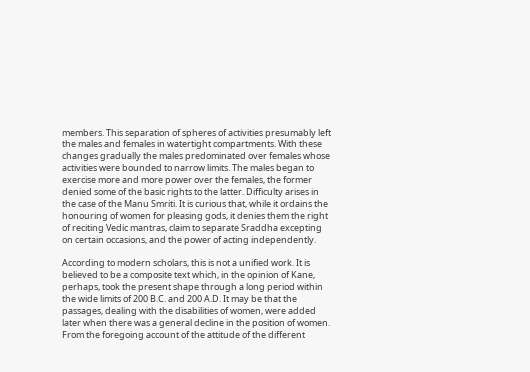members. This separation of spheres of activities presumably left the males and females in watertight compartments. With these changes gradually the males predominated over females whose activities were bounded to narrow limits. The males began to exercise more and more power over the females, the former denied some of the basic rights to the latter. Difficulty arises in the case of the Manu Smriti. It is curious that, while it ordains the honouring of women for pleasing gods, it denies them the right of reciting Vedic mantras, claim to separate Sraddha excepting on certain occasions, and the power of acting independently.

According to modern scholars, this is not a unified work. It is believed to be a composite text which, in the opinion of Kane, perhaps, took the present shape through a long period within the wide limits of 200 B.C. and 200 A.D. It may be that the passages, dealing with the disabilities of women, were added later when there was a general decline in the position of women. From the foregoing account of the attitude of the different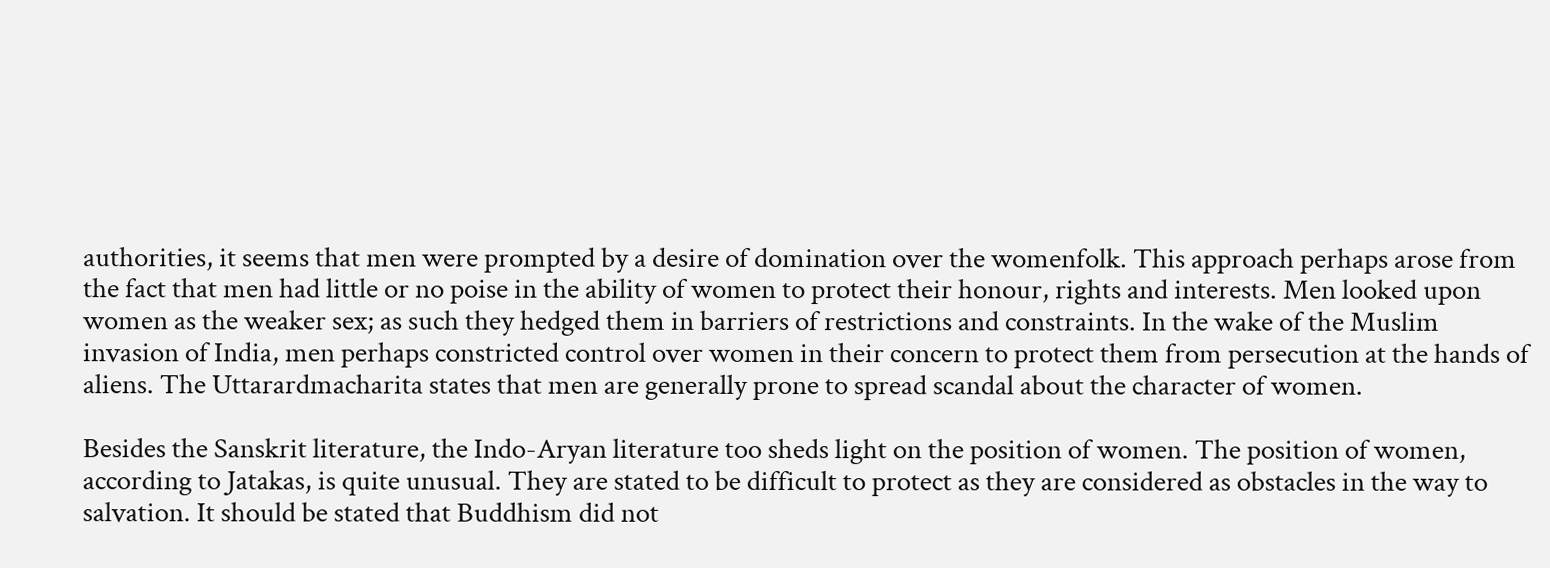authorities, it seems that men were prompted by a desire of domination over the womenfolk. This approach perhaps arose from the fact that men had little or no poise in the ability of women to protect their honour, rights and interests. Men looked upon women as the weaker sex; as such they hedged them in barriers of restrictions and constraints. In the wake of the Muslim invasion of India, men perhaps constricted control over women in their concern to protect them from persecution at the hands of aliens. The Uttarardmacharita states that men are generally prone to spread scandal about the character of women.

Besides the Sanskrit literature, the Indo-Aryan literature too sheds light on the position of women. The position of women, according to Jatakas, is quite unusual. They are stated to be difficult to protect as they are considered as obstacles in the way to salvation. It should be stated that Buddhism did not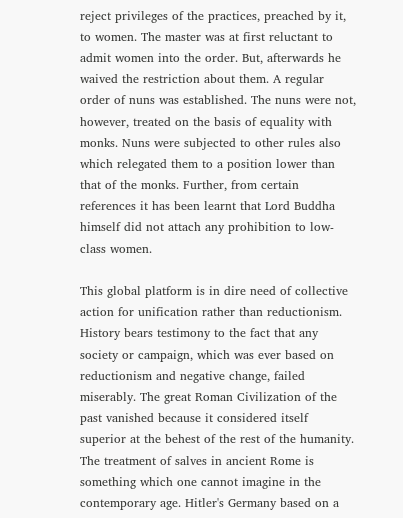reject privileges of the practices, preached by it, to women. The master was at first reluctant to admit women into the order. But, afterwards he waived the restriction about them. A regular order of nuns was established. The nuns were not, however, treated on the basis of equality with monks. Nuns were subjected to other rules also which relegated them to a position lower than that of the monks. Further, from certain references it has been learnt that Lord Buddha himself did not attach any prohibition to low-class women.

This global platform is in dire need of collective action for unification rather than reductionism. History bears testimony to the fact that any society or campaign, which was ever based on reductionism and negative change, failed miserably. The great Roman Civilization of the past vanished because it considered itself superior at the behest of the rest of the humanity. The treatment of salves in ancient Rome is something which one cannot imagine in the contemporary age. Hitler's Germany based on a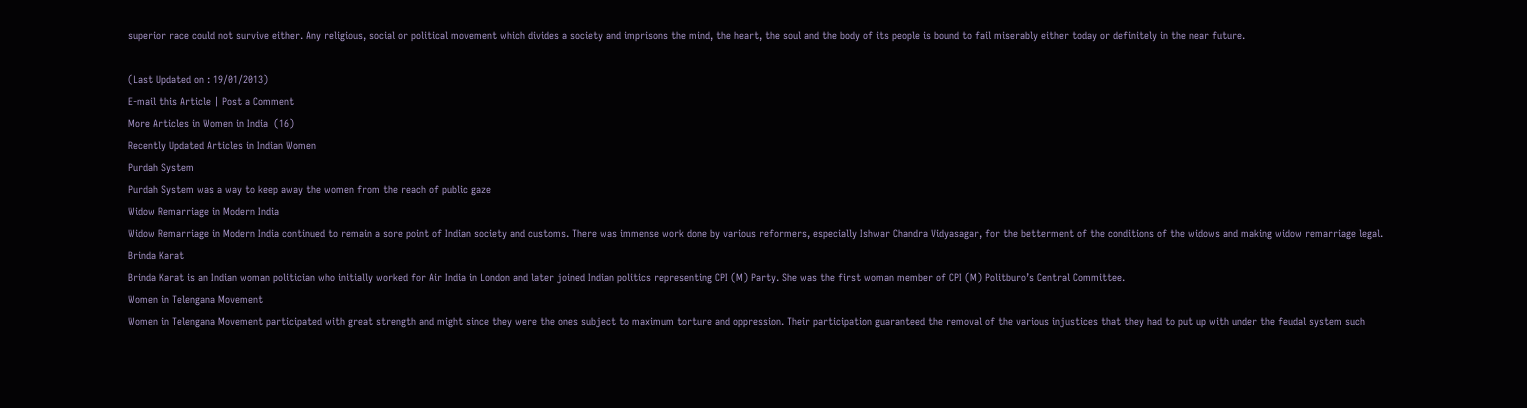superior race could not survive either. Any religious, social or political movement which divides a society and imprisons the mind, the heart, the soul and the body of its people is bound to fail miserably either today or definitely in the near future.

(Last Updated on : 19/01/2013)
E-mail this Article | Post a Comment
More Articles in Women in India  (16)
Recently Updated Articles in Indian Women
Purdah System
Purdah System was a way to keep away the women from the reach of public gaze
Widow Remarriage in Modern India
Widow Remarriage in Modern India continued to remain a sore point of Indian society and customs. There was immense work done by various reformers, especially Ishwar Chandra Vidyasagar, for the betterment of the conditions of the widows and making widow remarriage legal.
Brinda Karat
Brinda Karat is an Indian woman politician who initially worked for Air India in London and later joined Indian politics representing CPI (M) Party. She was the first woman member of CPI (M) Politburo’s Central Committee.
Women in Telengana Movement
Women in Telengana Movement participated with great strength and might since they were the ones subject to maximum torture and oppression. Their participation guaranteed the removal of the various injustices that they had to put up with under the feudal system such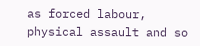as forced labour, physical assault and so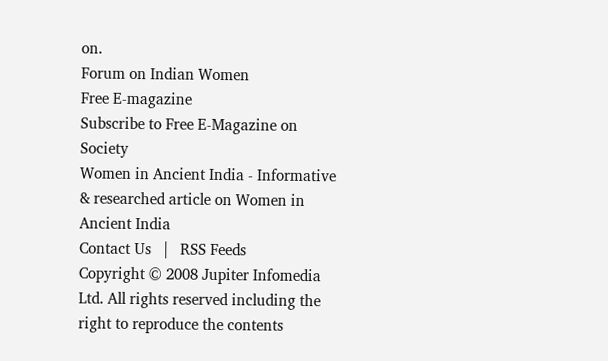on.
Forum on Indian Women
Free E-magazine
Subscribe to Free E-Magazine on Society
Women in Ancient India - Informative & researched article on Women in Ancient India
Contact Us   |   RSS Feeds
Copyright © 2008 Jupiter Infomedia Ltd. All rights reserved including the right to reproduce the contents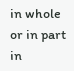in whole or in part in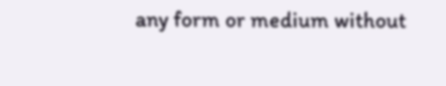any form or medium without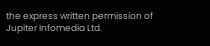the express written permission of
Jupiter Infomedia Ltd.